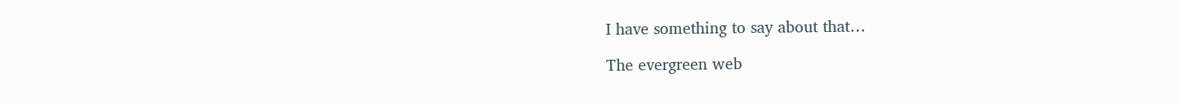I have something to say about that…

The evergreen web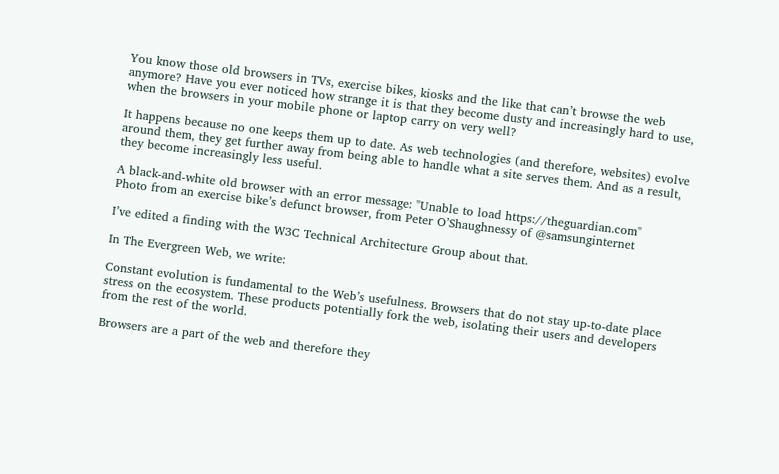You know those old browsers in TVs, exercise bikes, kiosks and the like that can’t browse the web anymore? Have you ever noticed how strange it is that they become dusty and increasingly hard to use, when the browsers in your mobile phone or laptop carry on very well?

It happens because no one keeps them up to date. As web technologies (and therefore, websites) evolve around them, they get further away from being able to handle what a site serves them. And as a result, they become increasingly less useful.

A black-and-white old browser with an error message: "Unable to load https://theguardian.com"
Photo from an exercise bike’s defunct browser, from Peter O’Shaughnessy of @samsunginternet

I’ve edited a finding with the W3C Technical Architecture Group about that.

In The Evergreen Web, we write:

Constant evolution is fundamental to the Web’s usefulness. Browsers that do not stay up-to-date place stress on the ecosystem. These products potentially fork the web, isolating their users and developers from the rest of the world.

Browsers are a part of the web and therefore they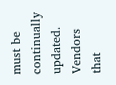must be continually updated. Vendors that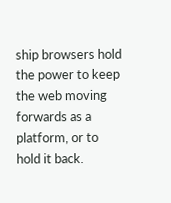ship browsers hold the power to keep the web moving forwards as a platform, or to hold it back.